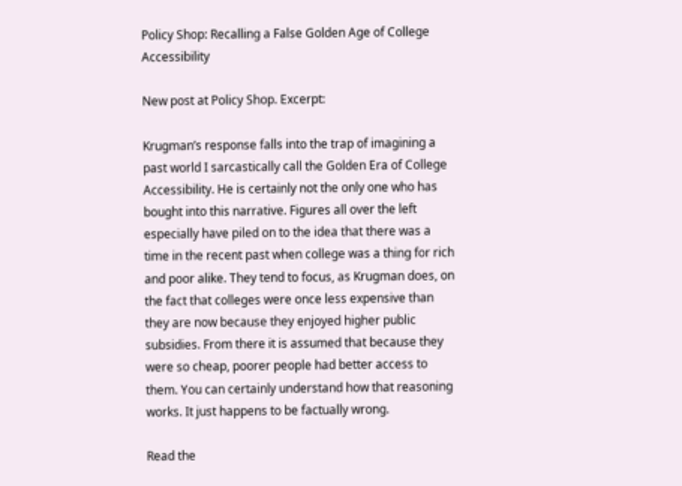Policy Shop: Recalling a False Golden Age of College Accessibility

New post at Policy Shop. Excerpt:

Krugman’s response falls into the trap of imagining a past world I sarcastically call the Golden Era of College Accessibility. He is certainly not the only one who has bought into this narrative. Figures all over the left especially have piled on to the idea that there was a time in the recent past when college was a thing for rich and poor alike. They tend to focus, as Krugman does, on the fact that colleges were once less expensive than they are now because they enjoyed higher public subsidies. From there it is assumed that because they were so cheap, poorer people had better access to them. You can certainly understand how that reasoning works. It just happens to be factually wrong.

Read the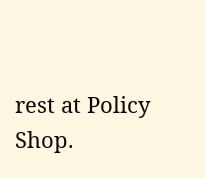rest at Policy Shop.